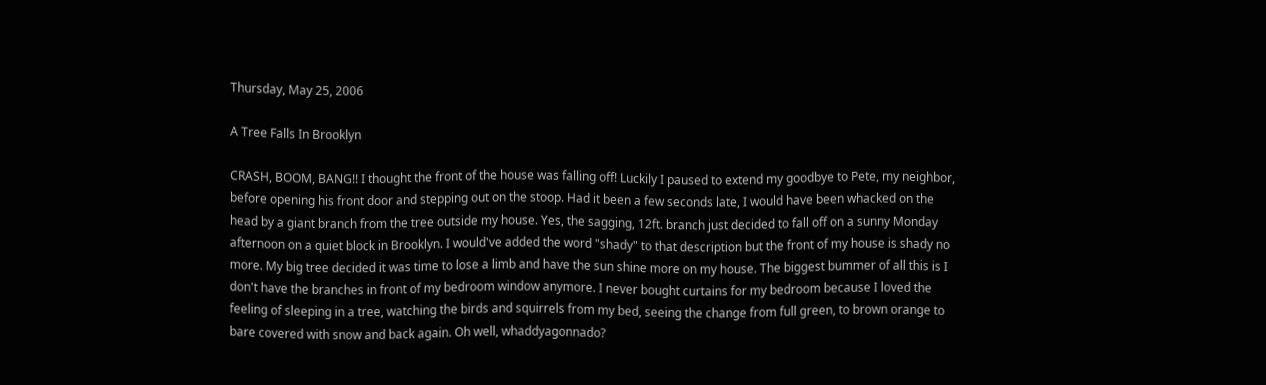Thursday, May 25, 2006

A Tree Falls In Brooklyn

CRASH, BOOM, BANG!! I thought the front of the house was falling off! Luckily I paused to extend my goodbye to Pete, my neighbor, before opening his front door and stepping out on the stoop. Had it been a few seconds late, I would have been whacked on the head by a giant branch from the tree outside my house. Yes, the sagging, 12ft. branch just decided to fall off on a sunny Monday afternoon on a quiet block in Brooklyn. I would've added the word "shady" to that description but the front of my house is shady no more. My big tree decided it was time to lose a limb and have the sun shine more on my house. The biggest bummer of all this is I don't have the branches in front of my bedroom window anymore. I never bought curtains for my bedroom because I loved the feeling of sleeping in a tree, watching the birds and squirrels from my bed, seeing the change from full green, to brown orange to bare covered with snow and back again. Oh well, whaddyagonnado?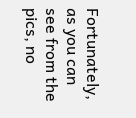Fortunately, as you can see from the pics, no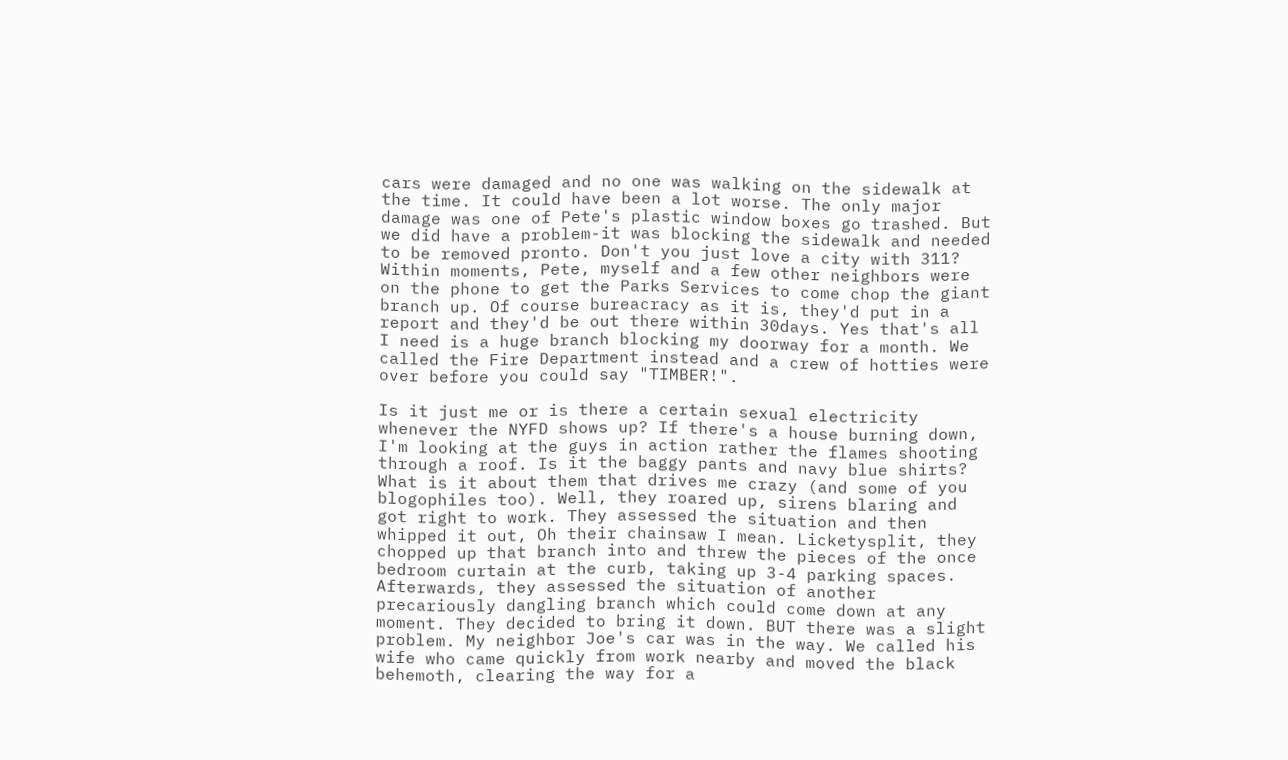cars were damaged and no one was walking on the sidewalk at the time. It could have been a lot worse. The only major damage was one of Pete's plastic window boxes go trashed. But we did have a problem-it was blocking the sidewalk and needed to be removed pronto. Don't you just love a city with 311? Within moments, Pete, myself and a few other neighbors were on the phone to get the Parks Services to come chop the giant branch up. Of course bureacracy as it is, they'd put in a report and they'd be out there within 30days. Yes that's all I need is a huge branch blocking my doorway for a month. We called the Fire Department instead and a crew of hotties were over before you could say "TIMBER!".

Is it just me or is there a certain sexual electricity whenever the NYFD shows up? If there's a house burning down, I'm looking at the guys in action rather the flames shooting through a roof. Is it the baggy pants and navy blue shirts? What is it about them that drives me crazy (and some of you blogophiles too). Well, they roared up, sirens blaring and got right to work. They assessed the situation and then whipped it out, Oh their chainsaw I mean. Licketysplit, they chopped up that branch into and threw the pieces of the once bedroom curtain at the curb, taking up 3-4 parking spaces. Afterwards, they assessed the situation of another precariously dangling branch which could come down at any moment. They decided to bring it down. BUT there was a slight problem. My neighbor Joe's car was in the way. We called his wife who came quickly from work nearby and moved the black behemoth, clearing the way for a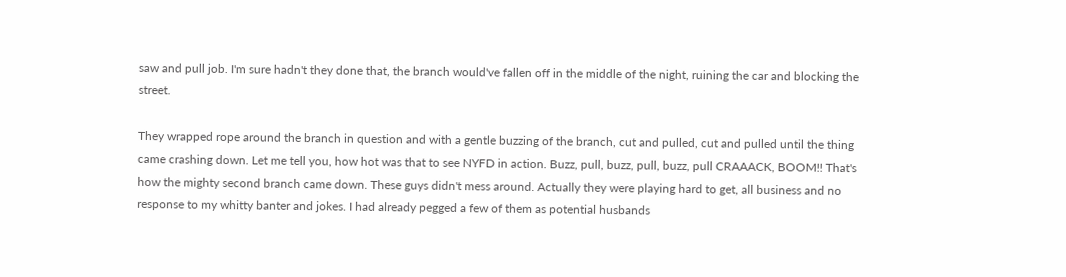saw and pull job. I'm sure hadn't they done that, the branch would've fallen off in the middle of the night, ruining the car and blocking the street.

They wrapped rope around the branch in question and with a gentle buzzing of the branch, cut and pulled, cut and pulled until the thing came crashing down. Let me tell you, how hot was that to see NYFD in action. Buzz, pull, buzz, pull, buzz, pull CRAAACK, BOOM!! That's how the mighty second branch came down. These guys didn't mess around. Actually they were playing hard to get, all business and no response to my whitty banter and jokes. I had already pegged a few of them as potential husbands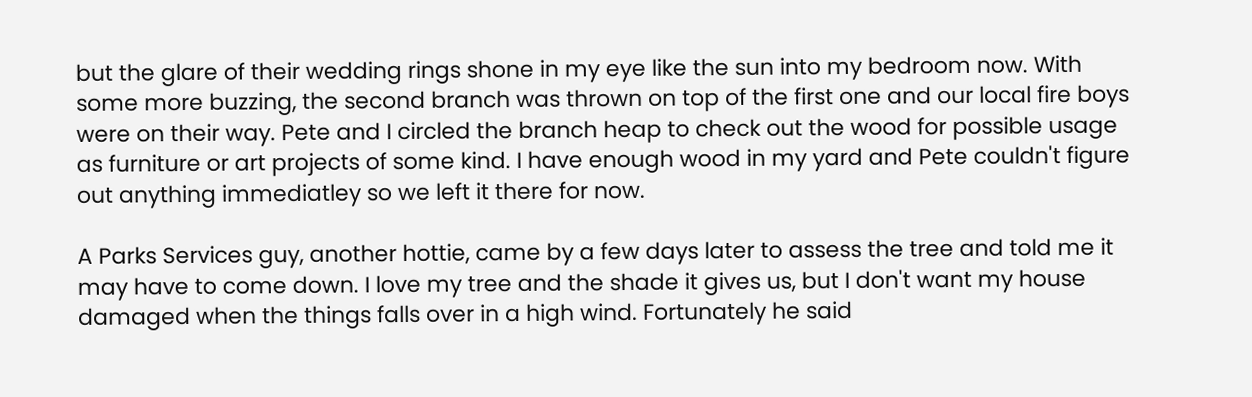but the glare of their wedding rings shone in my eye like the sun into my bedroom now. With some more buzzing, the second branch was thrown on top of the first one and our local fire boys were on their way. Pete and I circled the branch heap to check out the wood for possible usage as furniture or art projects of some kind. I have enough wood in my yard and Pete couldn't figure out anything immediatley so we left it there for now.

A Parks Services guy, another hottie, came by a few days later to assess the tree and told me it may have to come down. I love my tree and the shade it gives us, but I don't want my house damaged when the things falls over in a high wind. Fortunately he said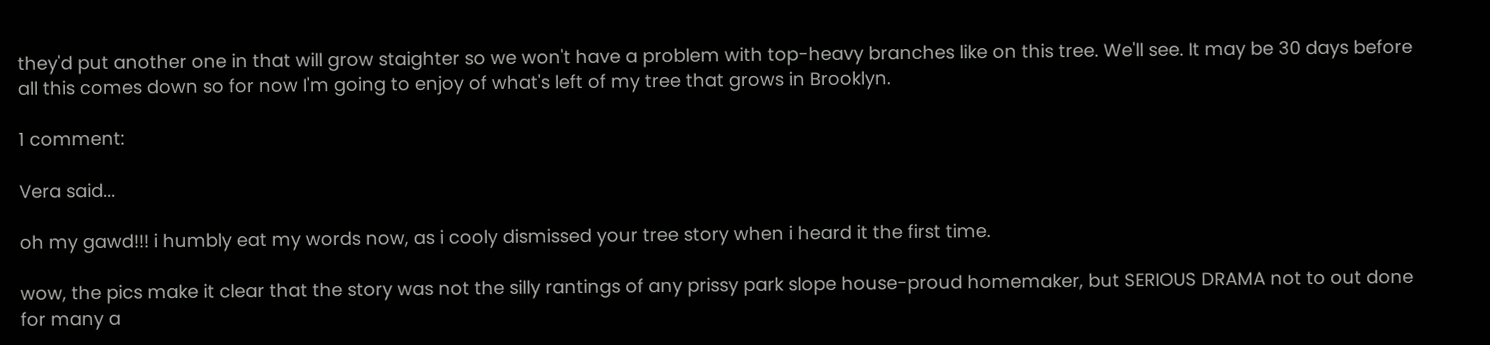they'd put another one in that will grow staighter so we won't have a problem with top-heavy branches like on this tree. We'll see. It may be 30 days before all this comes down so for now I'm going to enjoy of what's left of my tree that grows in Brooklyn.

1 comment:

Vera said...

oh my gawd!!! i humbly eat my words now, as i cooly dismissed your tree story when i heard it the first time.

wow, the pics make it clear that the story was not the silly rantings of any prissy park slope house-proud homemaker, but SERIOUS DRAMA not to out done for many a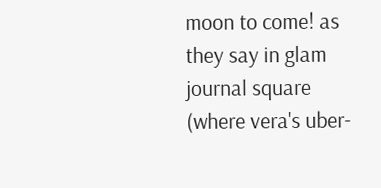moon to come! as they say in glam journal square (where vera's uber-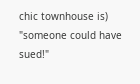chic townhouse is) "someone could have sued!"